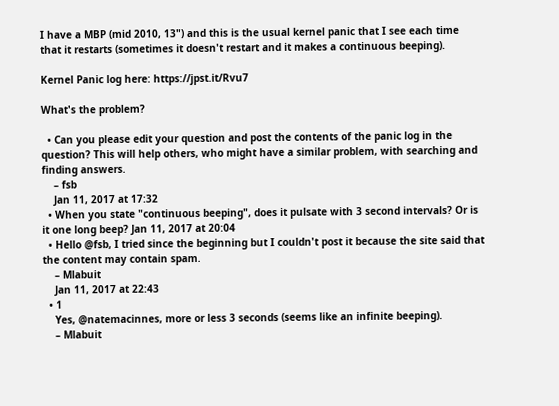I have a MBP (mid 2010, 13") and this is the usual kernel panic that I see each time that it restarts (sometimes it doesn't restart and it makes a continuous beeping).

Kernel Panic log here: https://jpst.it/Rvu7

What's the problem?

  • Can you please edit your question and post the contents of the panic log in the question? This will help others, who might have a similar problem, with searching and finding answers.
    – fsb
    Jan 11, 2017 at 17:32
  • When you state "continuous beeping", does it pulsate with 3 second intervals? Or is it one long beep? Jan 11, 2017 at 20:04
  • Hello @fsb, I tried since the beginning but I couldn't post it because the site said that the content may contain spam.
    – Mlabuit
    Jan 11, 2017 at 22:43
  • 1
    Yes, @natemacinnes, more or less 3 seconds (seems like an infinite beeping).
    – Mlabuit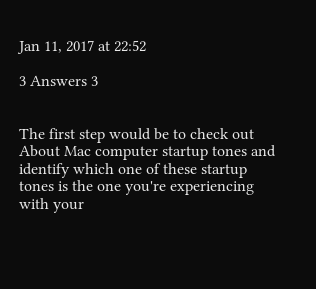Jan 11, 2017 at 22:52

3 Answers 3


The first step would be to check out About Mac computer startup tones and identify which one of these startup tones is the one you're experiencing with your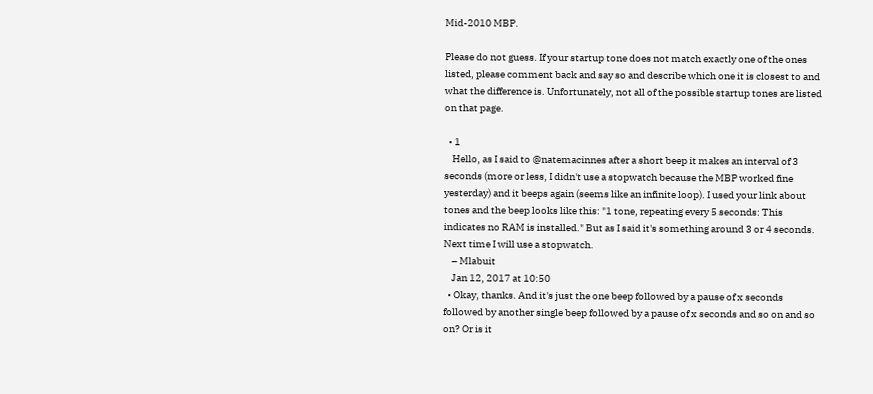Mid-2010 MBP.

Please do not guess. If your startup tone does not match exactly one of the ones listed, please comment back and say so and describe which one it is closest to and what the difference is. Unfortunately, not all of the possible startup tones are listed on that page.

  • 1
    Hello, as I said to @natemacinnes after a short beep it makes an interval of 3 seconds (more or less, I didn't use a stopwatch because the MBP worked fine yesterday) and it beeps again (seems like an infinite loop). I used your link about tones and the beep looks like this: "1 tone, repeating every 5 seconds: This indicates no RAM is installed." But as I said it's something around 3 or 4 seconds. Next time I will use a stopwatch.
    – Mlabuit
    Jan 12, 2017 at 10:50
  • Okay, thanks. And it's just the one beep followed by a pause of x seconds followed by another single beep followed by a pause of x seconds and so on and so on? Or is it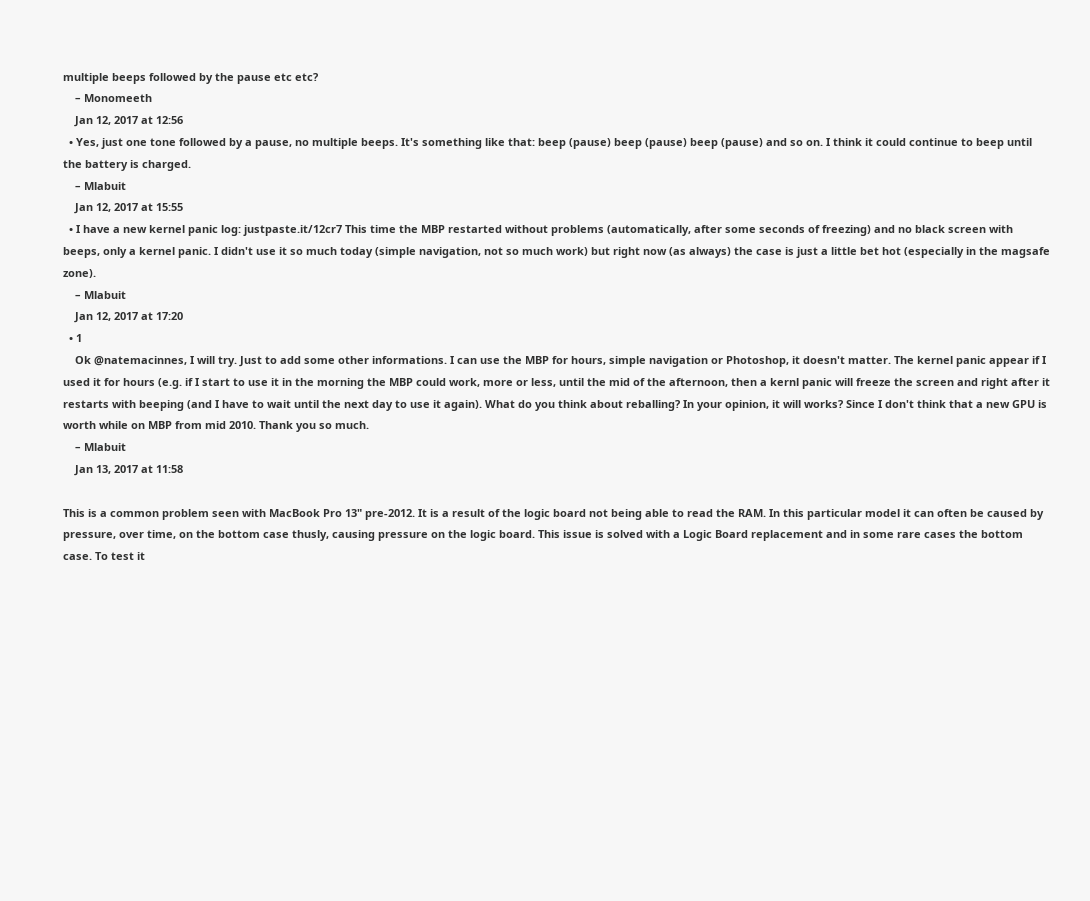multiple beeps followed by the pause etc etc?
    – Monomeeth
    Jan 12, 2017 at 12:56
  • Yes, just one tone followed by a pause, no multiple beeps. It's something like that: beep (pause) beep (pause) beep (pause) and so on. I think it could continue to beep until the battery is charged.
    – Mlabuit
    Jan 12, 2017 at 15:55
  • I have a new kernel panic log: justpaste.it/12cr7 This time the MBP restarted without problems (automatically, after some seconds of freezing) and no black screen with beeps, only a kernel panic. I didn't use it so much today (simple navigation, not so much work) but right now (as always) the case is just a little bet hot (especially in the magsafe zone).
    – Mlabuit
    Jan 12, 2017 at 17:20
  • 1
    Ok @natemacinnes, I will try. Just to add some other informations. I can use the MBP for hours, simple navigation or Photoshop, it doesn't matter. The kernel panic appear if I used it for hours (e.g. if I start to use it in the morning the MBP could work, more or less, until the mid of the afternoon, then a kernl panic will freeze the screen and right after it restarts with beeping (and I have to wait until the next day to use it again). What do you think about reballing? In your opinion, it will works? Since I don't think that a new GPU is worth while on MBP from mid 2010. Thank you so much.
    – Mlabuit
    Jan 13, 2017 at 11:58

This is a common problem seen with MacBook Pro 13" pre-2012. It is a result of the logic board not being able to read the RAM. In this particular model it can often be caused by pressure, over time, on the bottom case thusly, causing pressure on the logic board. This issue is solved with a Logic Board replacement and in some rare cases the bottom case. To test it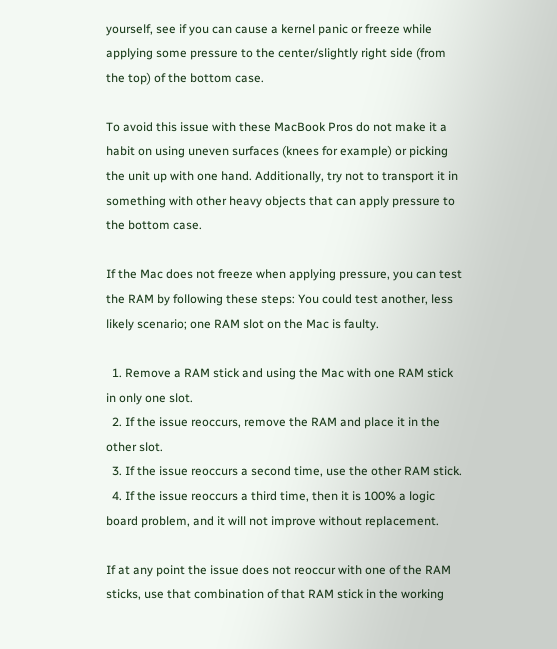yourself, see if you can cause a kernel panic or freeze while applying some pressure to the center/slightly right side (from the top) of the bottom case.

To avoid this issue with these MacBook Pros do not make it a habit on using uneven surfaces (knees for example) or picking the unit up with one hand. Additionally, try not to transport it in something with other heavy objects that can apply pressure to the bottom case.

If the Mac does not freeze when applying pressure, you can test the RAM by following these steps: You could test another, less likely scenario; one RAM slot on the Mac is faulty.

  1. Remove a RAM stick and using the Mac with one RAM stick in only one slot.
  2. If the issue reoccurs, remove the RAM and place it in the other slot.
  3. If the issue reoccurs a second time, use the other RAM stick.
  4. If the issue reoccurs a third time, then it is 100% a logic board problem, and it will not improve without replacement.

If at any point the issue does not reoccur with one of the RAM sticks, use that combination of that RAM stick in the working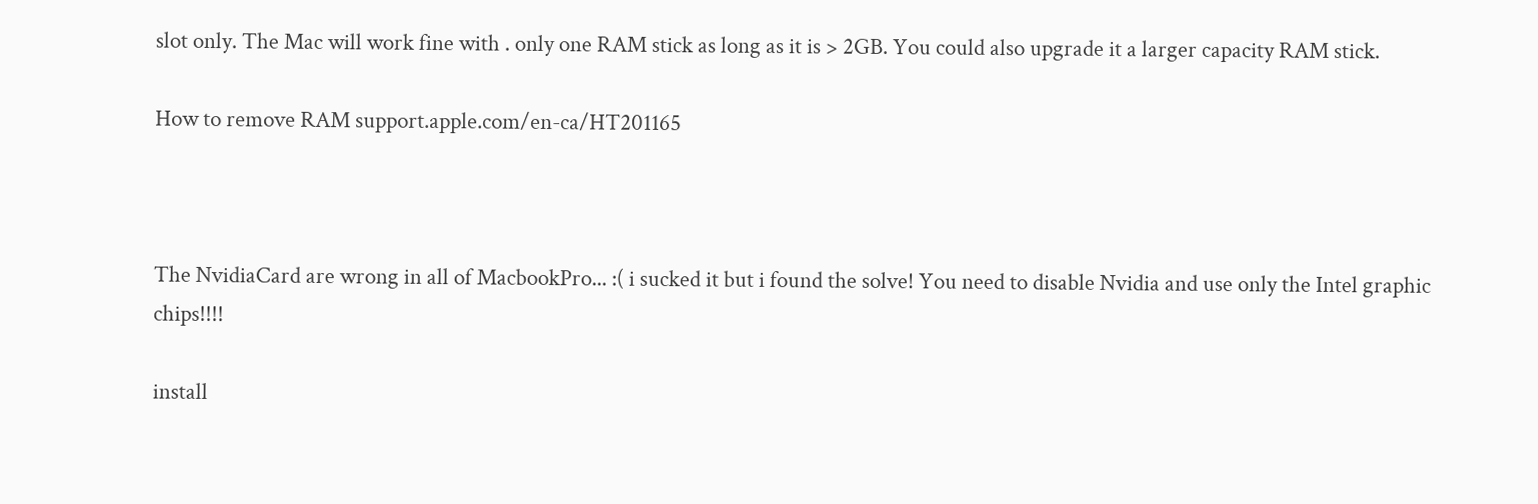slot only. The Mac will work fine with . only one RAM stick as long as it is > 2GB. You could also upgrade it a larger capacity RAM stick.

How to remove RAM support.apple.com/en-ca/HT201165



The NvidiaCard are wrong in all of MacbookPro... :( i sucked it but i found the solve! You need to disable Nvidia and use only the Intel graphic chips!!!!

install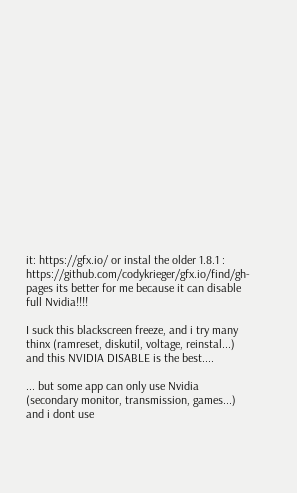it: https://gfx.io/ or instal the older 1.8.1 : https://github.com/codykrieger/gfx.io/find/gh-pages its better for me because it can disable full Nvidia!!!!

I suck this blackscreen freeze, and i try many thinx (ramreset, diskutil, voltage, reinstal...) and this NVIDIA DISABLE is the best....

... but some app can only use Nvidia (secondary monitor, transmission, games...) and i dont use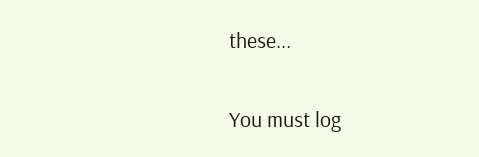these...

You must log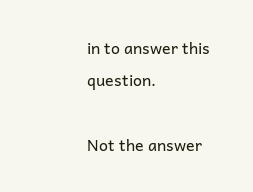in to answer this question.

Not the answer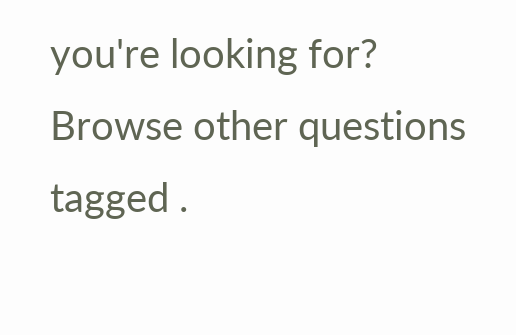you're looking for? Browse other questions tagged .